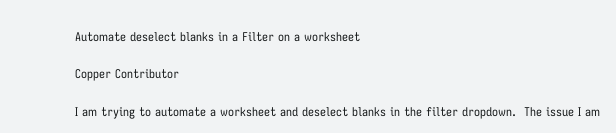Automate deselect blanks in a Filter on a worksheet

Copper Contributor

I am trying to automate a worksheet and deselect blanks in the filter dropdown.  The issue I am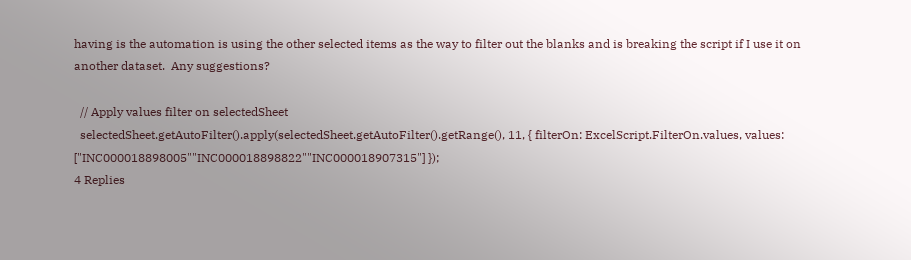having is the automation is using the other selected items as the way to filter out the blanks and is breaking the script if I use it on another dataset.  Any suggestions?

  // Apply values filter on selectedSheet
  selectedSheet.getAutoFilter().apply(selectedSheet.getAutoFilter().getRange(), 11, { filterOn: ExcelScript.FilterOn.values, values: ["INC000018898005""INC000018898822""INC000018907315"] });
4 Replies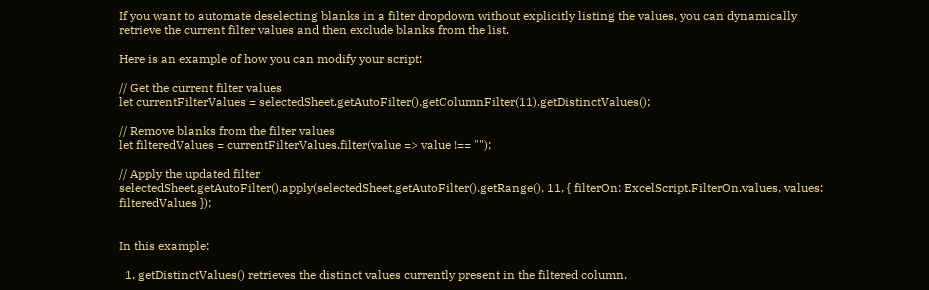If you want to automate deselecting blanks in a filter dropdown without explicitly listing the values, you can dynamically retrieve the current filter values and then exclude blanks from the list.

Here is an example of how you can modify your script:

// Get the current filter values
let currentFilterValues = selectedSheet.getAutoFilter().getColumnFilter(11).getDistinctValues();

// Remove blanks from the filter values
let filteredValues = currentFilterValues.filter(value => value !== "");

// Apply the updated filter
selectedSheet.getAutoFilter().apply(selectedSheet.getAutoFilter().getRange(), 11, { filterOn: ExcelScript.FilterOn.values, values: filteredValues });


In this example:

  1. getDistinctValues() retrieves the distinct values currently present in the filtered column.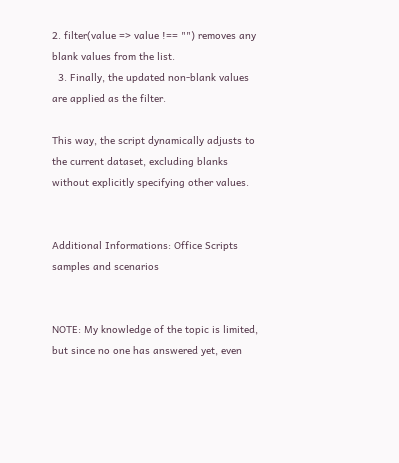2. filter(value => value !== "") removes any blank values from the list.
  3. Finally, the updated non-blank values are applied as the filter.

This way, the script dynamically adjusts to the current dataset, excluding blanks without explicitly specifying other values.


Additional Informations: Office Scripts samples and scenarios


NOTE: My knowledge of the topic is limited, but since no one has answered yet, even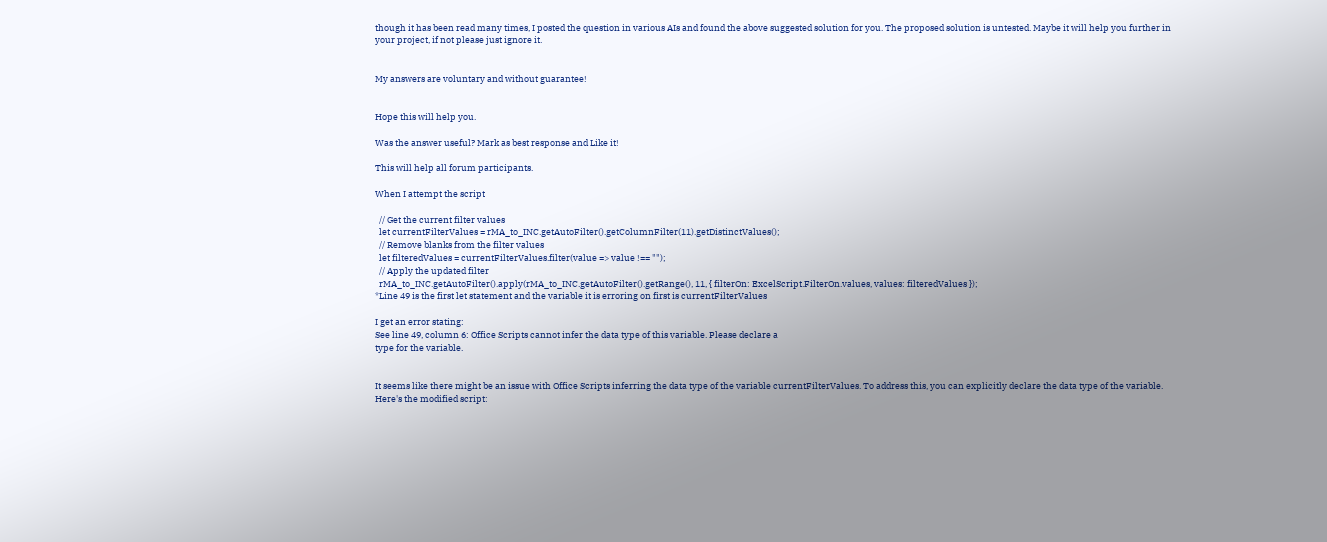though it has been read many times, I posted the question in various AIs and found the above suggested solution for you. The proposed solution is untested. Maybe it will help you further in your project, if not please just ignore it.


My answers are voluntary and without guarantee!


Hope this will help you.

Was the answer useful? Mark as best response and Like it!

This will help all forum participants.

When I attempt the script

  // Get the current filter values
  let currentFilterValues = rMA_to_INC.getAutoFilter().getColumnFilter(11).getDistinctValues();
  // Remove blanks from the filter values
  let filteredValues = currentFilterValues.filter(value => value !== "");
  // Apply the updated filter
  rMA_to_INC.getAutoFilter().apply(rMA_to_INC.getAutoFilter().getRange(), 11, { filterOn: ExcelScript.FilterOn.values, values: filteredValues });
*Line 49 is the first let statement and the variable it is erroring on first is currentFilterValues

I get an error stating:
See line 49, column 6: Office Scripts cannot infer the data type of this variable. Please declare a
type for the variable.


It seems like there might be an issue with Office Scripts inferring the data type of the variable currentFilterValues. To address this, you can explicitly declare the data type of the variable. Here's the modified script: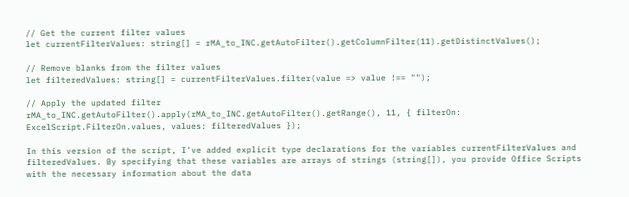// Get the current filter values
let currentFilterValues: string[] = rMA_to_INC.getAutoFilter().getColumnFilter(11).getDistinctValues();

// Remove blanks from the filter values
let filteredValues: string[] = currentFilterValues.filter(value => value !== "");

// Apply the updated filter
rMA_to_INC.getAutoFilter().apply(rMA_to_INC.getAutoFilter().getRange(), 11, { filterOn: ExcelScript.FilterOn.values, values: filteredValues });

In this version of the script, I've added explicit type declarations for the variables currentFilterValues and filteredValues. By specifying that these variables are arrays of strings (string[]), you provide Office Scripts with the necessary information about the data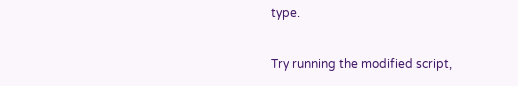type.

Try running the modified script,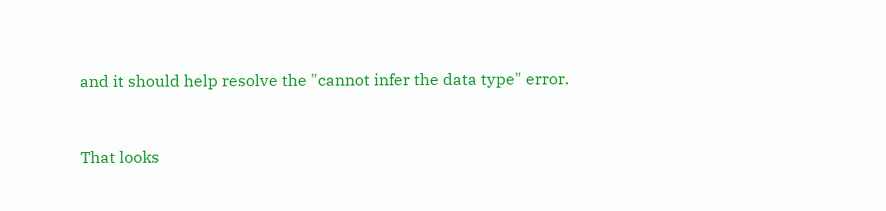and it should help resolve the "cannot infer the data type" error.


That looks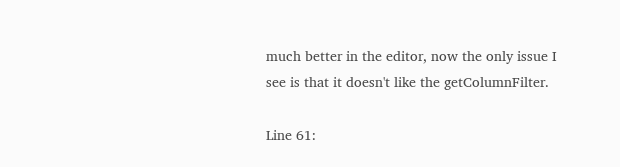much better in the editor, now the only issue I see is that it doesn't like the getColumnFilter.

Line 61: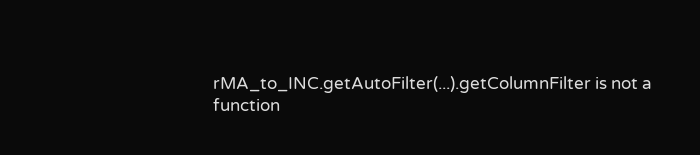rMA_to_INC.getAutoFilter(...).getColumnFilter is not a function